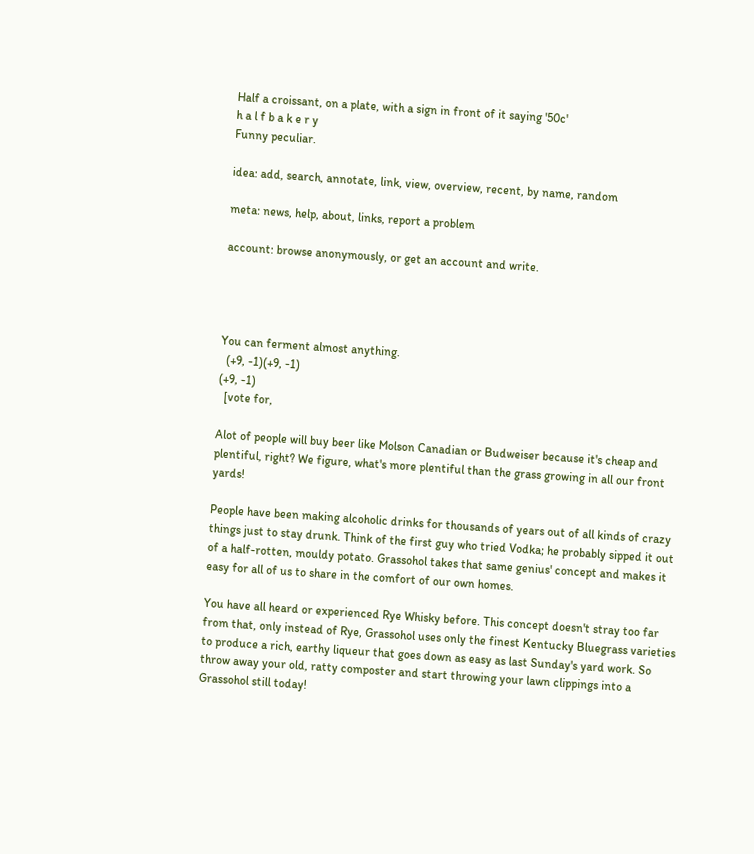Half a croissant, on a plate, with a sign in front of it saying '50c'
h a l f b a k e r y
Funny peculiar.

idea: add, search, annotate, link, view, overview, recent, by name, random

meta: news, help, about, links, report a problem

account: browse anonymously, or get an account and write.




You can ferment almost anything.
  (+9, -1)(+9, -1)
(+9, -1)
  [vote for,

Alot of people will buy beer like Molson Canadian or Budweiser because it's cheap and plentiful, right? We figure, what's more plentiful than the grass growing in all our front yards!

People have been making alcoholic drinks for thousands of years out of all kinds of crazy things just to stay drunk. Think of the first guy who tried Vodka; he probably sipped it out of a half-rotten, mouldy potato. Grassohol takes that same genius' concept and makes it easy for all of us to share in the comfort of our own homes.

You have all heard or experienced Rye Whisky before. This concept doesn't stray too far from that, only instead of Rye, Grassohol uses only the finest Kentucky Bluegrass varieties to produce a rich, earthy liqueur that goes down as easy as last Sunday's yard work. So throw away your old, ratty composter and start throwing your lawn clippings into a Grassohol still today!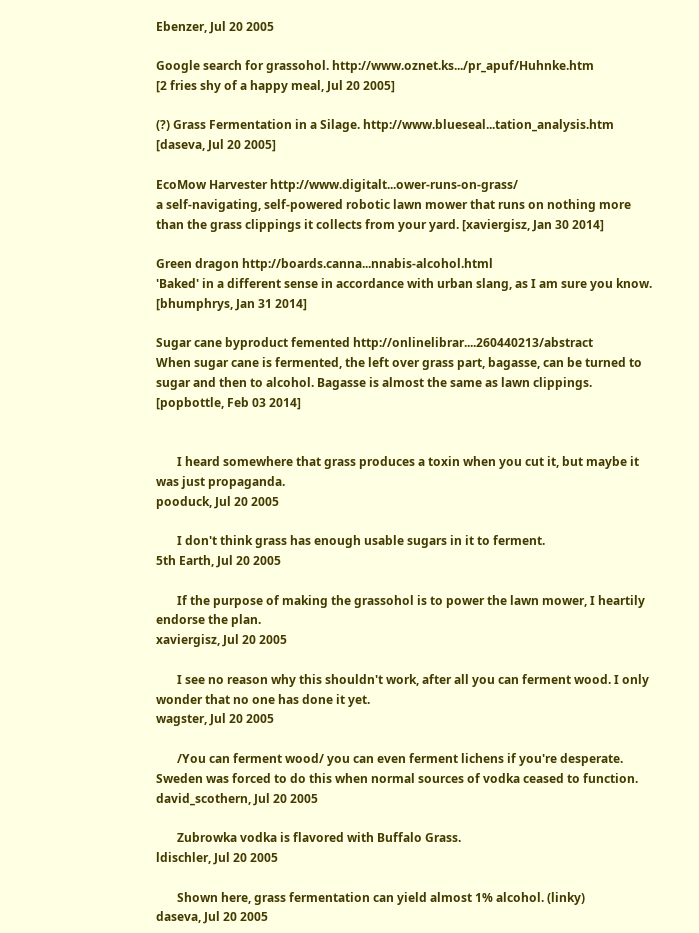Ebenzer, Jul 20 2005

Google search for grassohol. http://www.oznet.ks.../pr_apuf/Huhnke.htm
[2 fries shy of a happy meal, Jul 20 2005]

(?) Grass Fermentation in a Silage. http://www.blueseal...tation_analysis.htm
[daseva, Jul 20 2005]

EcoMow Harvester http://www.digitalt...ower-runs-on-grass/
a self-navigating, self-powered robotic lawn mower that runs on nothing more than the grass clippings it collects from your yard. [xaviergisz, Jan 30 2014]

Green dragon http://boards.canna...nnabis-alcohol.html
'Baked' in a different sense in accordance with urban slang, as I am sure you know. [bhumphrys, Jan 31 2014]

Sugar cane byproduct femented http://onlinelibrar....260440213/abstract
When sugar cane is fermented, the left over grass part, bagasse, can be turned to sugar and then to alcohol. Bagasse is almost the same as lawn clippings. [popbottle, Feb 03 2014]


       I heard somewhere that grass produces a toxin when you cut it, but maybe it was just propaganda.
pooduck, Jul 20 2005

       I don't think grass has enough usable sugars in it to ferment.
5th Earth, Jul 20 2005

       If the purpose of making the grassohol is to power the lawn mower, I heartily endorse the plan.
xaviergisz, Jul 20 2005

       I see no reason why this shouldn't work, after all you can ferment wood. I only wonder that no one has done it yet.
wagster, Jul 20 2005

       /You can ferment wood/ you can even ferment lichens if you're desperate. Sweden was forced to do this when normal sources of vodka ceased to function.
david_scothern, Jul 20 2005

       Zubrowka vodka is flavored with Buffalo Grass.
ldischler, Jul 20 2005

       Shown here, grass fermentation can yield almost 1% alcohol. (linky)
daseva, Jul 20 2005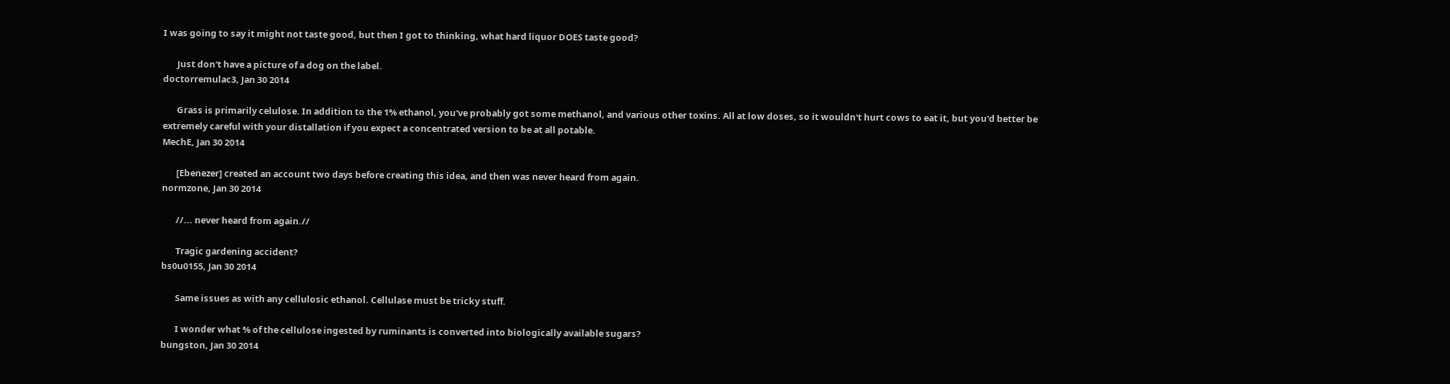I was going to say it might not taste good, but then I got to thinking, what hard liquor DOES taste good?

       Just don't have a picture of a dog on the label.
doctorremulac3, Jan 30 2014

       Grass is primarily celulose. In addition to the 1% ethanol, you've probably got some methanol, and various other toxins. All at low doses, so it wouldn't hurt cows to eat it, but you'd better be extremely careful with your distallation if you expect a concentrated version to be at all potable.
MechE, Jan 30 2014

       [Ebenezer] created an account two days before creating this idea, and then was never heard from again.
normzone, Jan 30 2014

       //... never heard from again.//

       Tragic gardening accident?
bs0u0155, Jan 30 2014

       Same issues as with any cellulosic ethanol. Cellulase must be tricky stuff.

       I wonder what % of the cellulose ingested by ruminants is converted into biologically available sugars?
bungston, Jan 30 2014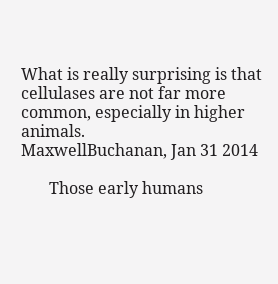What is really surprising is that cellulases are not far more common, especially in higher animals.
MaxwellBuchanan, Jan 31 2014

       Those early humans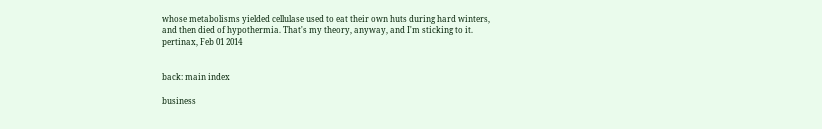whose metabolisms yielded cellulase used to eat their own huts during hard winters, and then died of hypothermia. That's my theory, anyway, and I'm sticking to it.
pertinax, Feb 01 2014


back: main index

business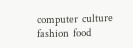computer  culture  fashion  food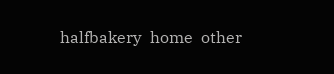halfbakery  home  other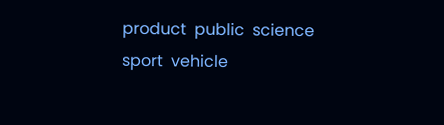product  public  science  sport  vehicle